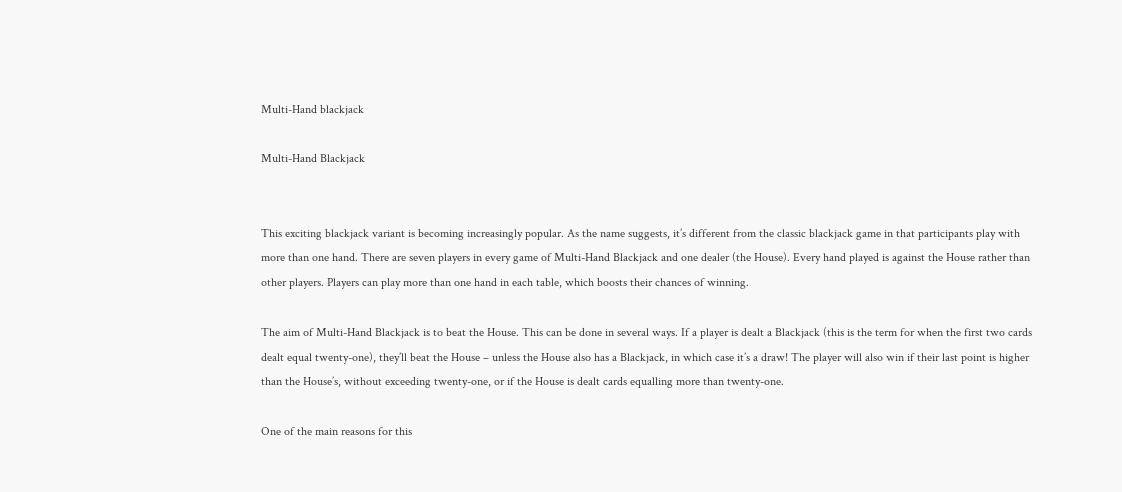Multi-Hand blackjack

Multi-Hand Blackjack


This exciting blackjack variant is becoming increasingly popular. As the name suggests, it’s different from the classic blackjack game in that participants play with more than one hand. There are seven players in every game of Multi-Hand Blackjack and one dealer (the House). Every hand played is against the House rather than other players. Players can play more than one hand in each table, which boosts their chances of winning.

The aim of Multi-Hand Blackjack is to beat the House. This can be done in several ways. If a player is dealt a Blackjack (this is the term for when the first two cards dealt equal twenty-one), they’ll beat the House – unless the House also has a Blackjack, in which case it’s a draw! The player will also win if their last point is higher than the House’s, without exceeding twenty-one, or if the House is dealt cards equalling more than twenty-one.

One of the main reasons for this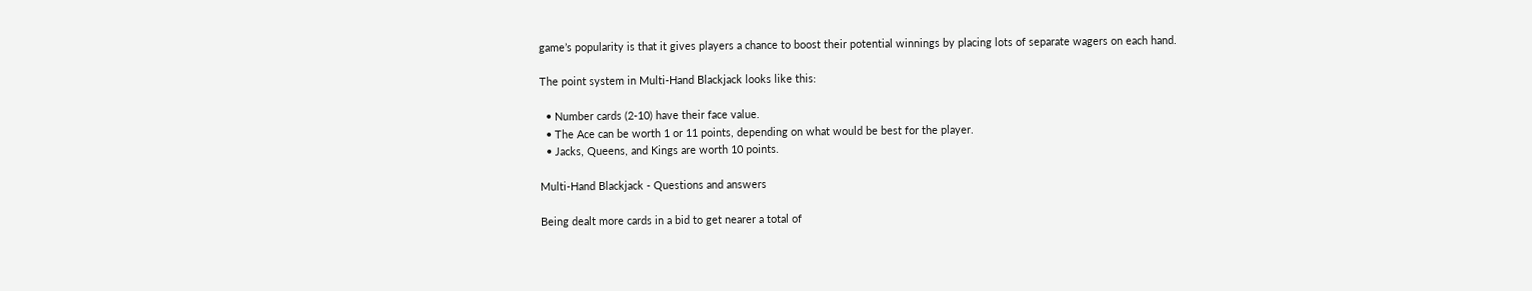game’s popularity is that it gives players a chance to boost their potential winnings by placing lots of separate wagers on each hand.

The point system in Multi-Hand Blackjack looks like this:

  • Number cards (2-10) have their face value.
  • The Ace can be worth 1 or 11 points, depending on what would be best for the player.
  • Jacks, Queens, and Kings are worth 10 points.

Multi-Hand Blackjack - Questions and answers

Being dealt more cards in a bid to get nearer a total of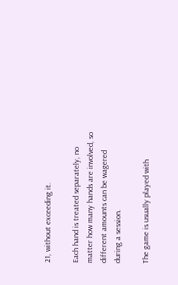21, without exceeding it.

Each hand is treated separately, no matter how many hands are involved, so different amounts can be wagered during a session.

The game is usually played with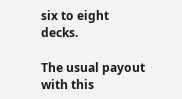six to eight decks.

The usual payout with this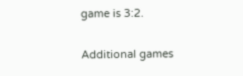game is 3:2.

Additional games